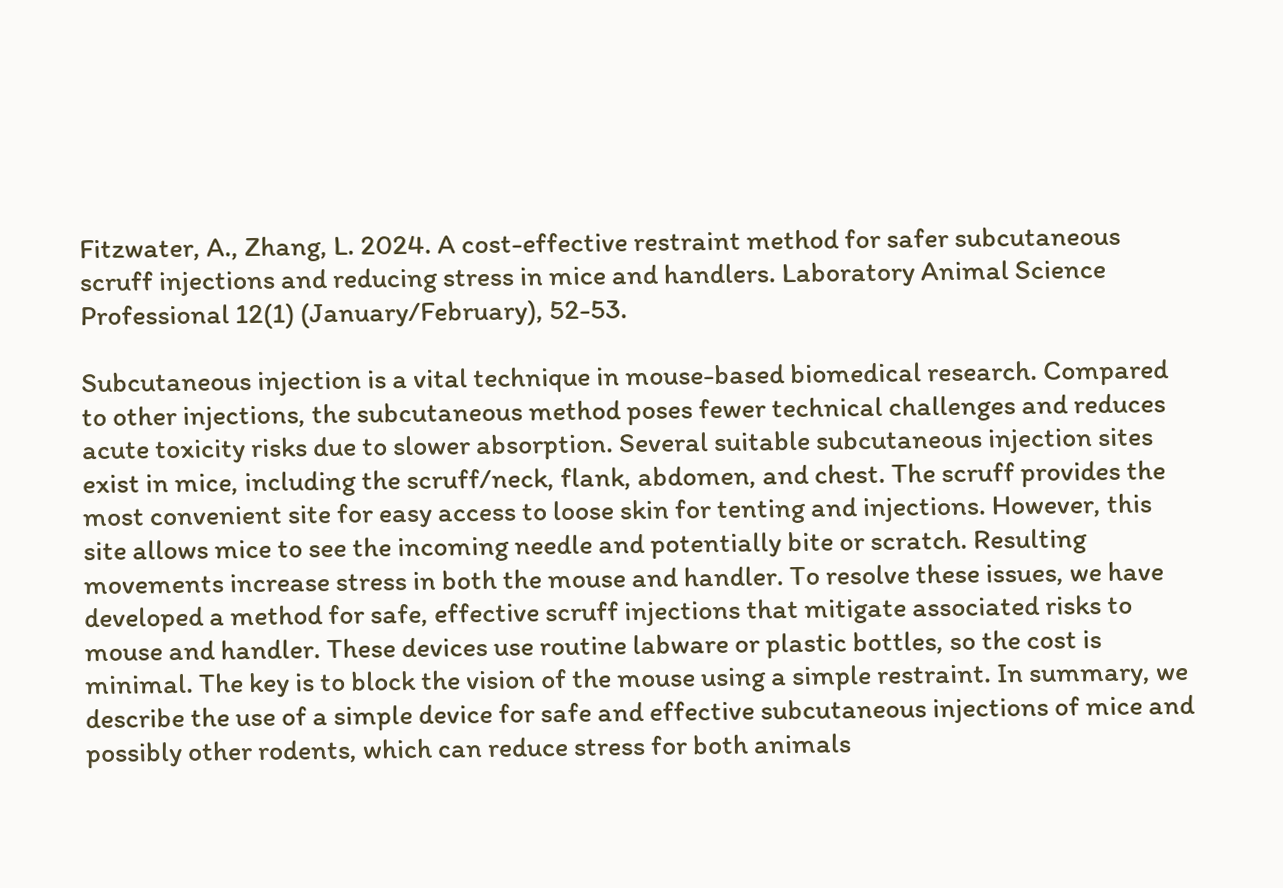Fitzwater, A., Zhang, L. 2024. A cost-effective restraint method for safer subcutaneous scruff injections and reducing stress in mice and handlers. Laboratory Animal Science Professional 12(1) (January/February), 52-53.

Subcutaneous injection is a vital technique in mouse-based biomedical research. Compared to other injections, the subcutaneous method poses fewer technical challenges and reduces acute toxicity risks due to slower absorption. Several suitable subcutaneous injection sites exist in mice, including the scruff/neck, flank, abdomen, and chest. The scruff provides the most convenient site for easy access to loose skin for tenting and injections. However, this site allows mice to see the incoming needle and potentially bite or scratch. Resulting movements increase stress in both the mouse and handler. To resolve these issues, we have developed a method for safe, effective scruff injections that mitigate associated risks to mouse and handler. These devices use routine labware or plastic bottles, so the cost is minimal. The key is to block the vision of the mouse using a simple restraint. In summary, we describe the use of a simple device for safe and effective subcutaneous injections of mice and possibly other rodents, which can reduce stress for both animals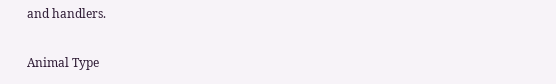and handlers.

Animal Type